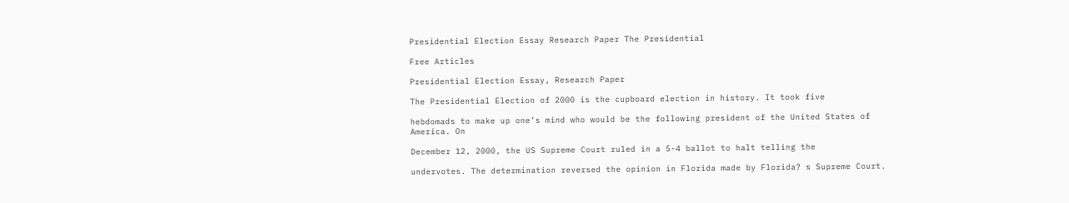Presidential Election Essay Research Paper The Presidential

Free Articles

Presidential Election Essay, Research Paper

The Presidential Election of 2000 is the cupboard election in history. It took five

hebdomads to make up one’s mind who would be the following president of the United States of America. On

December 12, 2000, the US Supreme Court ruled in a 5-4 ballot to halt telling the

undervotes. The determination reversed the opinion in Florida made by Florida? s Supreme Court.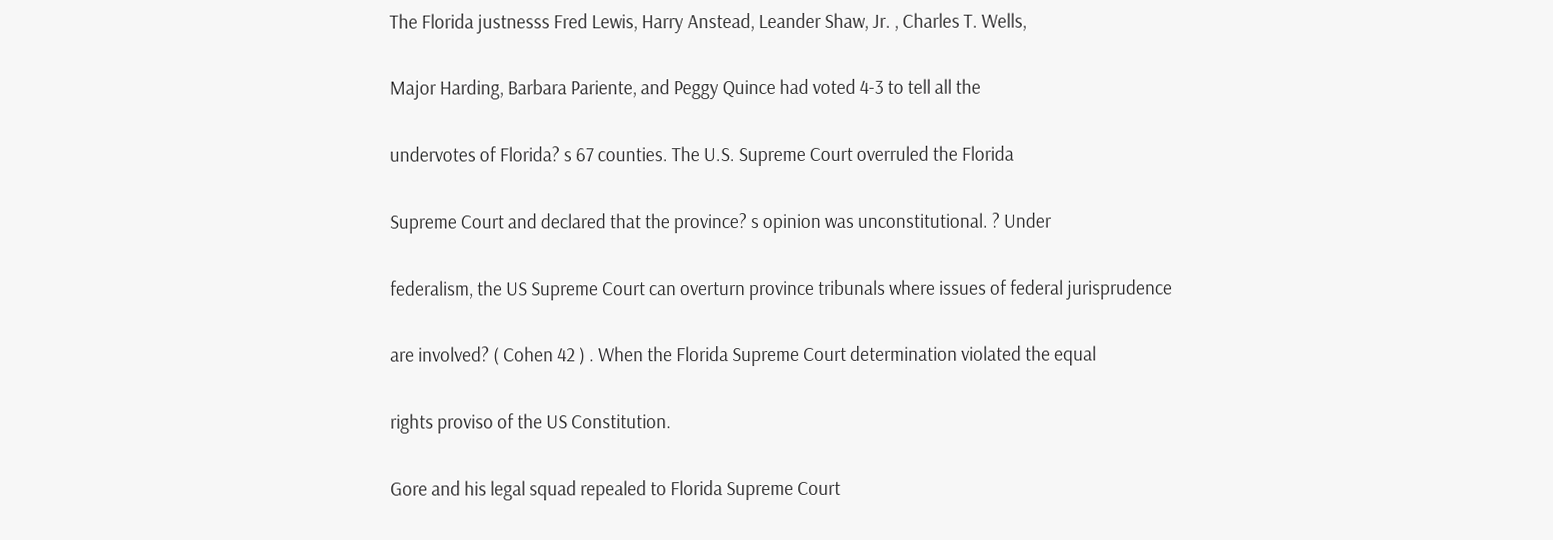The Florida justnesss Fred Lewis, Harry Anstead, Leander Shaw, Jr. , Charles T. Wells,

Major Harding, Barbara Pariente, and Peggy Quince had voted 4-3 to tell all the

undervotes of Florida? s 67 counties. The U.S. Supreme Court overruled the Florida

Supreme Court and declared that the province? s opinion was unconstitutional. ? Under

federalism, the US Supreme Court can overturn province tribunals where issues of federal jurisprudence

are involved? ( Cohen 42 ) . When the Florida Supreme Court determination violated the equal

rights proviso of the US Constitution.

Gore and his legal squad repealed to Florida Supreme Court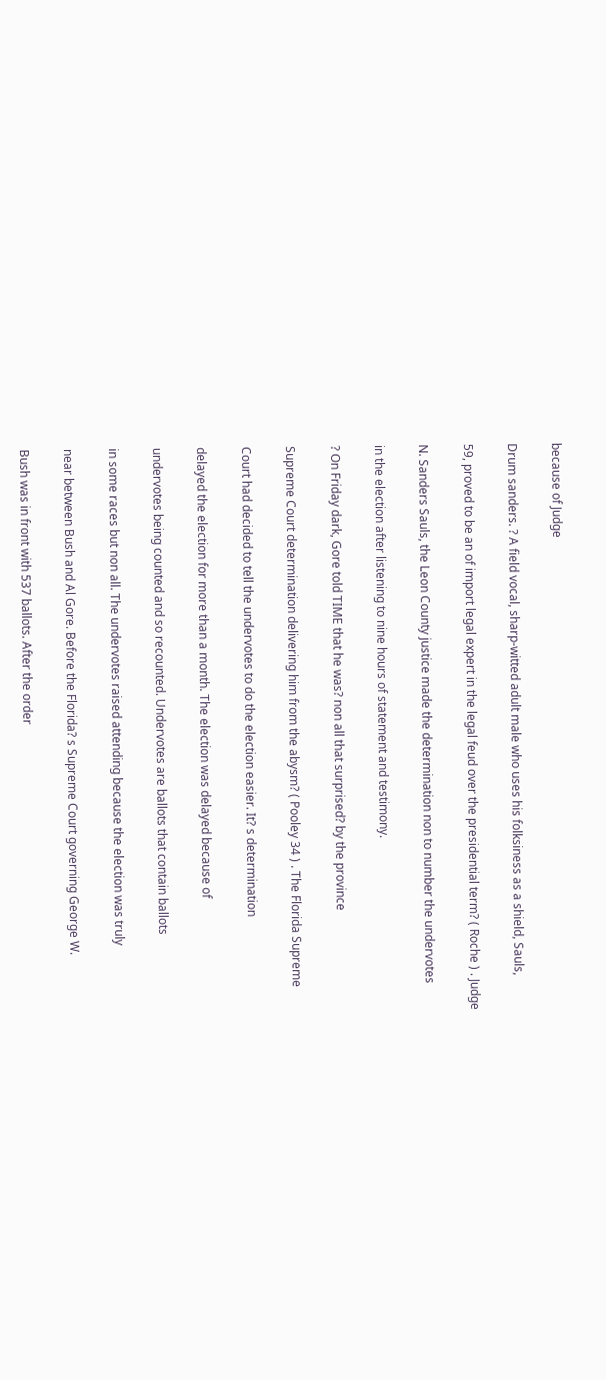because of Judge

Drum sanders. ? A field vocal, sharp-witted adult male who uses his folksiness as a shield, Sauls,

59, proved to be an of import legal expert in the legal feud over the presidential term? ( Roche ) . Judge

N. Sanders Sauls, the Leon County justice made the determination non to number the undervotes

in the election after listening to nine hours of statement and testimony.

? On Friday dark, Gore told TIME that he was? non all that surprised? by the province

Supreme Court determination delivering him from the abysm? ( Pooley 34 ) . The Florida Supreme

Court had decided to tell the undervotes to do the election easier. It? s determination

delayed the election for more than a month. The election was delayed because of

undervotes being counted and so recounted. Undervotes are ballots that contain ballots

in some races but non all. The undervotes raised attending because the election was truly

near between Bush and Al Gore. Before the Florida? s Supreme Court governing George W.

Bush was in front with 537 ballots. After the order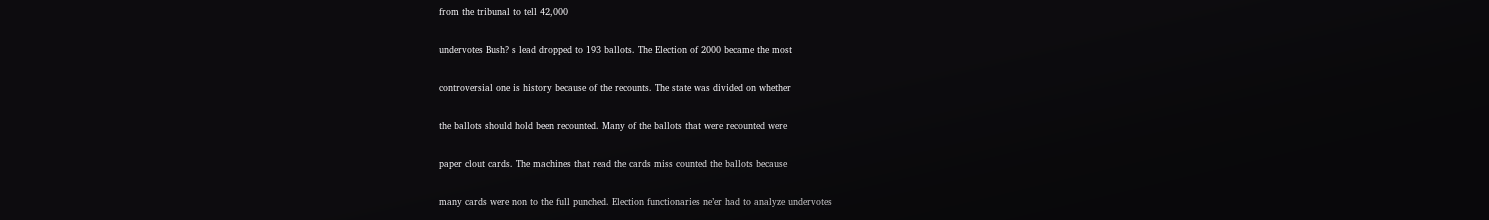from the tribunal to tell 42,000

undervotes Bush? s lead dropped to 193 ballots. The Election of 2000 became the most

controversial one is history because of the recounts. The state was divided on whether

the ballots should hold been recounted. Many of the ballots that were recounted were

paper clout cards. The machines that read the cards miss counted the ballots because

many cards were non to the full punched. Election functionaries ne’er had to analyze undervotes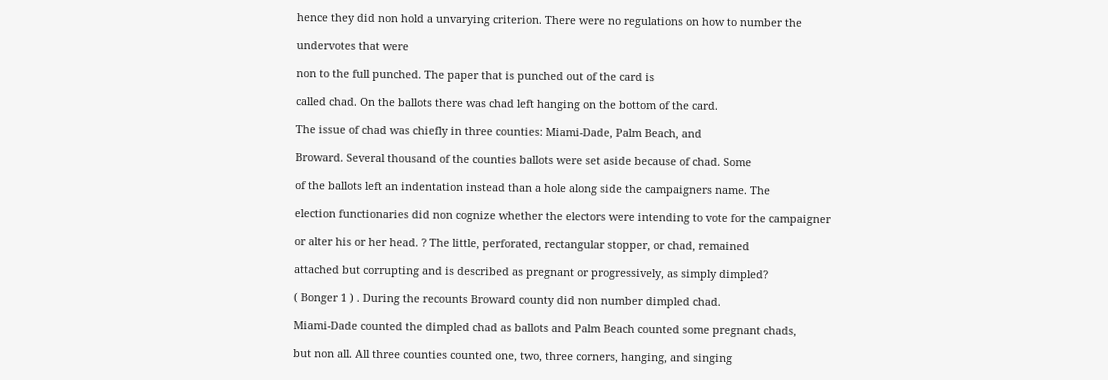hence they did non hold a unvarying criterion. There were no regulations on how to number the

undervotes that were

non to the full punched. The paper that is punched out of the card is

called chad. On the ballots there was chad left hanging on the bottom of the card.

The issue of chad was chiefly in three counties: Miami-Dade, Palm Beach, and

Broward. Several thousand of the counties ballots were set aside because of chad. Some

of the ballots left an indentation instead than a hole along side the campaigners name. The

election functionaries did non cognize whether the electors were intending to vote for the campaigner

or alter his or her head. ? The little, perforated, rectangular stopper, or chad, remained

attached but corrupting and is described as pregnant or progressively, as simply dimpled?

( Bonger 1 ) . During the recounts Broward county did non number dimpled chad.

Miami-Dade counted the dimpled chad as ballots and Palm Beach counted some pregnant chads,

but non all. All three counties counted one, two, three corners, hanging, and singing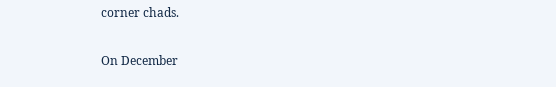corner chads.

On December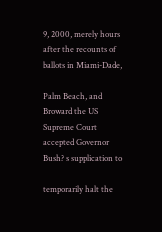9, 2000, merely hours after the recounts of ballots in Miami-Dade,

Palm Beach, and Broward the US Supreme Court accepted Governor Bush? s supplication to

temporarily halt the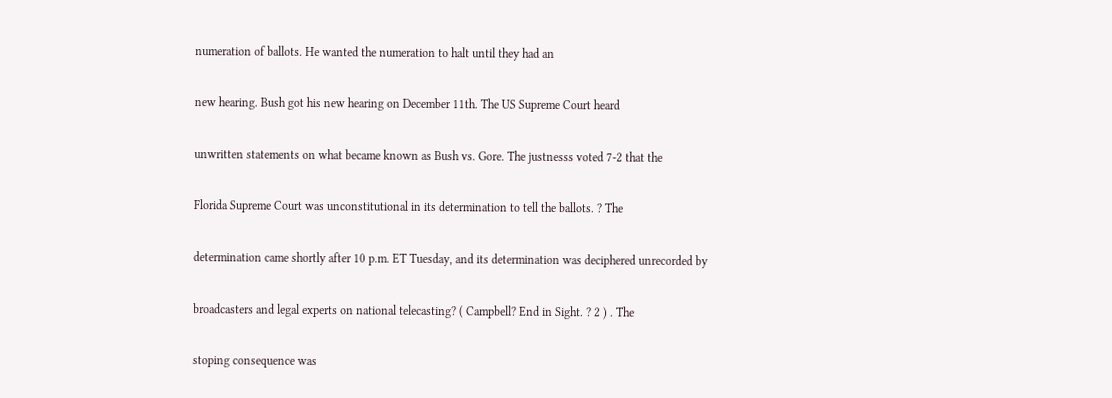numeration of ballots. He wanted the numeration to halt until they had an

new hearing. Bush got his new hearing on December 11th. The US Supreme Court heard

unwritten statements on what became known as Bush vs. Gore. The justnesss voted 7-2 that the

Florida Supreme Court was unconstitutional in its determination to tell the ballots. ? The

determination came shortly after 10 p.m. ET Tuesday, and its determination was deciphered unrecorded by

broadcasters and legal experts on national telecasting? ( Campbell? End in Sight. ? 2 ) . The

stoping consequence was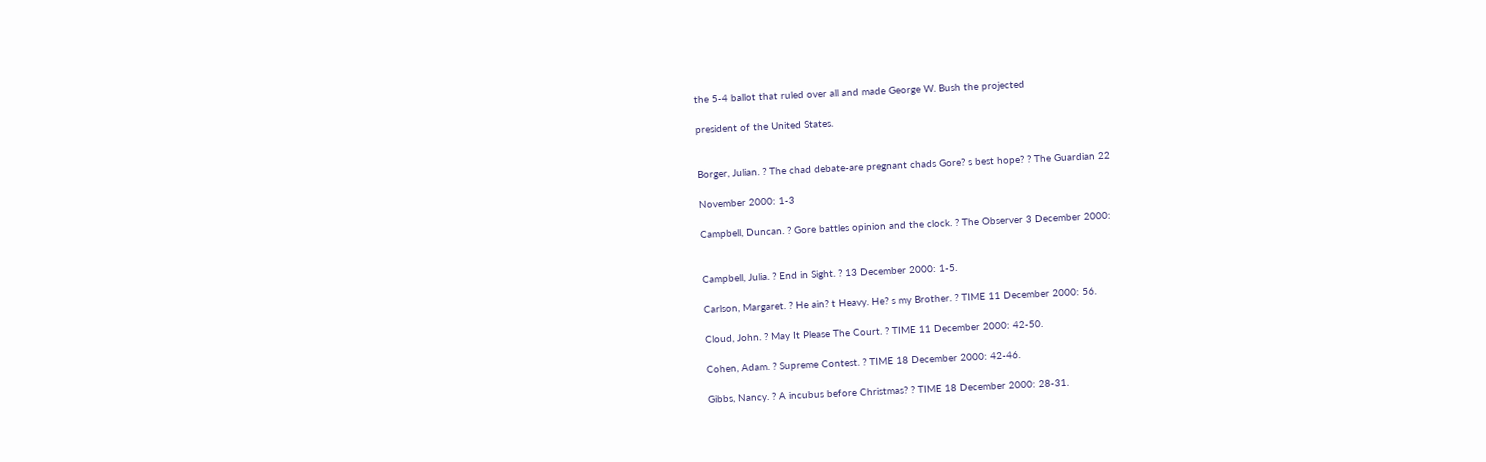the 5-4 ballot that ruled over all and made George W. Bush the projected

president of the United States.


Borger, Julian. ? The chad debate-are pregnant chads Gore? s best hope? ? The Guardian 22

November 2000: 1-3

Campbell, Duncan. ? Gore battles opinion and the clock. ? The Observer 3 December 2000:


Campbell, Julia. ? End in Sight. ? 13 December 2000: 1-5.

Carlson, Margaret. ? He ain? t Heavy. He? s my Brother. ? TIME 11 December 2000: 56.

Cloud, John. ? May It Please The Court. ? TIME 11 December 2000: 42-50.

Cohen, Adam. ? Supreme Contest. ? TIME 18 December 2000: 42-46.

Gibbs, Nancy. ? A incubus before Christmas? ? TIME 18 December 2000: 28-31.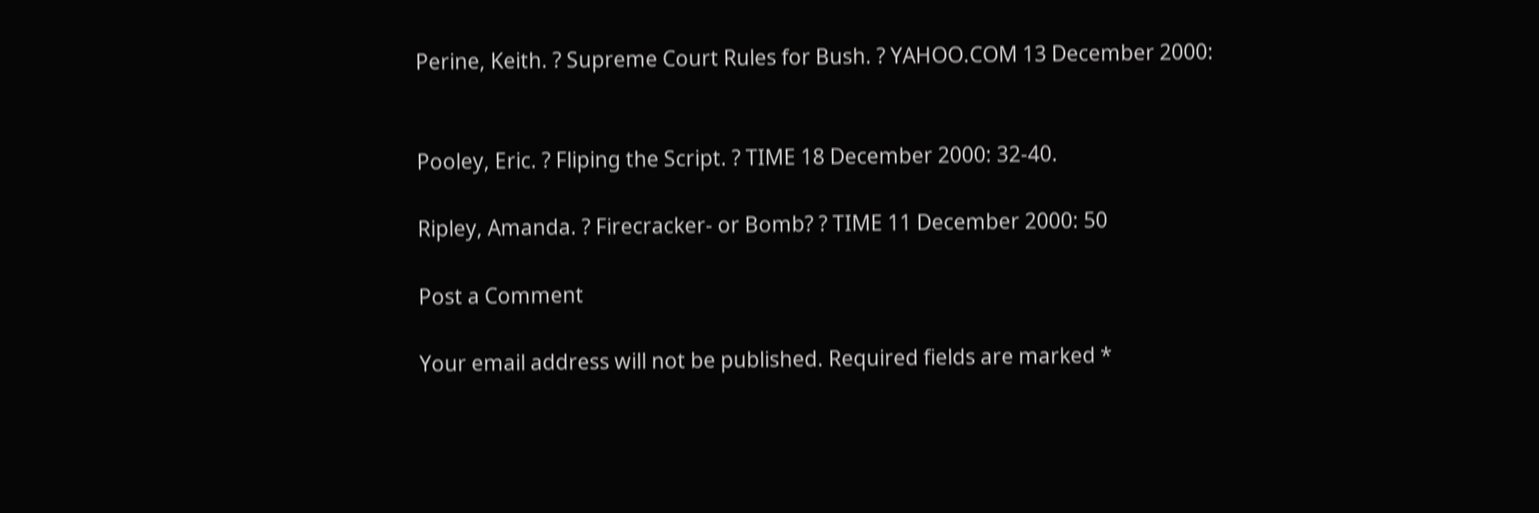Perine, Keith. ? Supreme Court Rules for Bush. ? YAHOO.COM 13 December 2000:


Pooley, Eric. ? Fliping the Script. ? TIME 18 December 2000: 32-40.

Ripley, Amanda. ? Firecracker- or Bomb? ? TIME 11 December 2000: 50

Post a Comment

Your email address will not be published. Required fields are marked *